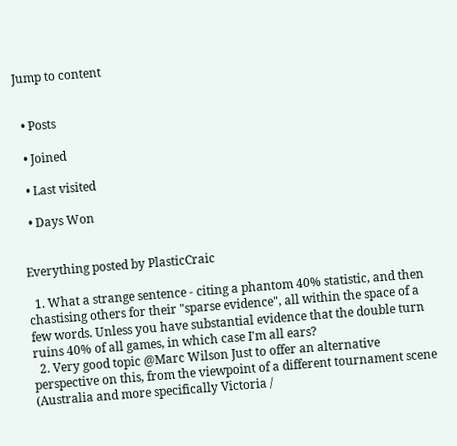Jump to content


  • Posts

  • Joined

  • Last visited

  • Days Won


Everything posted by PlasticCraic

  1. What a strange sentence - citing a phantom 40% statistic, and then chastising others for their "sparse evidence", all within the space of a few words. Unless you have substantial evidence that the double turn ruins 40% of all games, in which case I'm all ears?
  2. Very good topic @Marc Wilson Just to offer an alternative perspective on this, from the viewpoint of a different tournament scene (Australia and more specifically Victoria /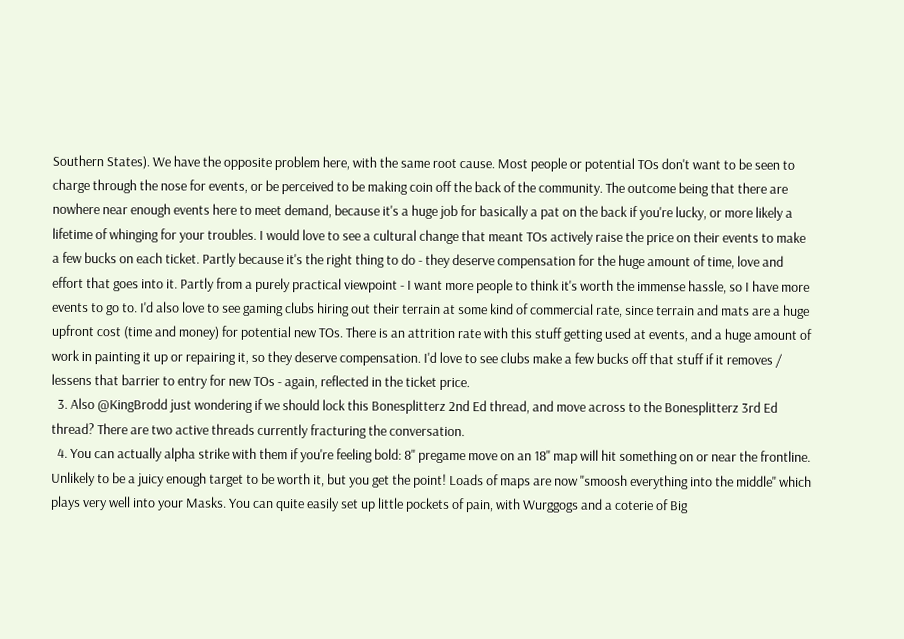Southern States). We have the opposite problem here, with the same root cause. Most people or potential TOs don't want to be seen to charge through the nose for events, or be perceived to be making coin off the back of the community. The outcome being that there are nowhere near enough events here to meet demand, because it's a huge job for basically a pat on the back if you're lucky, or more likely a lifetime of whinging for your troubles. I would love to see a cultural change that meant TOs actively raise the price on their events to make a few bucks on each ticket. Partly because it's the right thing to do - they deserve compensation for the huge amount of time, love and effort that goes into it. Partly from a purely practical viewpoint - I want more people to think it's worth the immense hassle, so I have more events to go to. I'd also love to see gaming clubs hiring out their terrain at some kind of commercial rate, since terrain and mats are a huge upfront cost (time and money) for potential new TOs. There is an attrition rate with this stuff getting used at events, and a huge amount of work in painting it up or repairing it, so they deserve compensation. I'd love to see clubs make a few bucks off that stuff if it removes / lessens that barrier to entry for new TOs - again, reflected in the ticket price.
  3. Also @KingBrodd just wondering if we should lock this Bonesplitterz 2nd Ed thread, and move across to the Bonesplitterz 3rd Ed thread? There are two active threads currently fracturing the conversation.
  4. You can actually alpha strike with them if you're feeling bold: 8" pregame move on an 18" map will hit something on or near the frontline. Unlikely to be a juicy enough target to be worth it, but you get the point! Loads of maps are now "smoosh everything into the middle" which plays very well into your Masks. You can quite easily set up little pockets of pain, with Wurggogs and a coterie of Big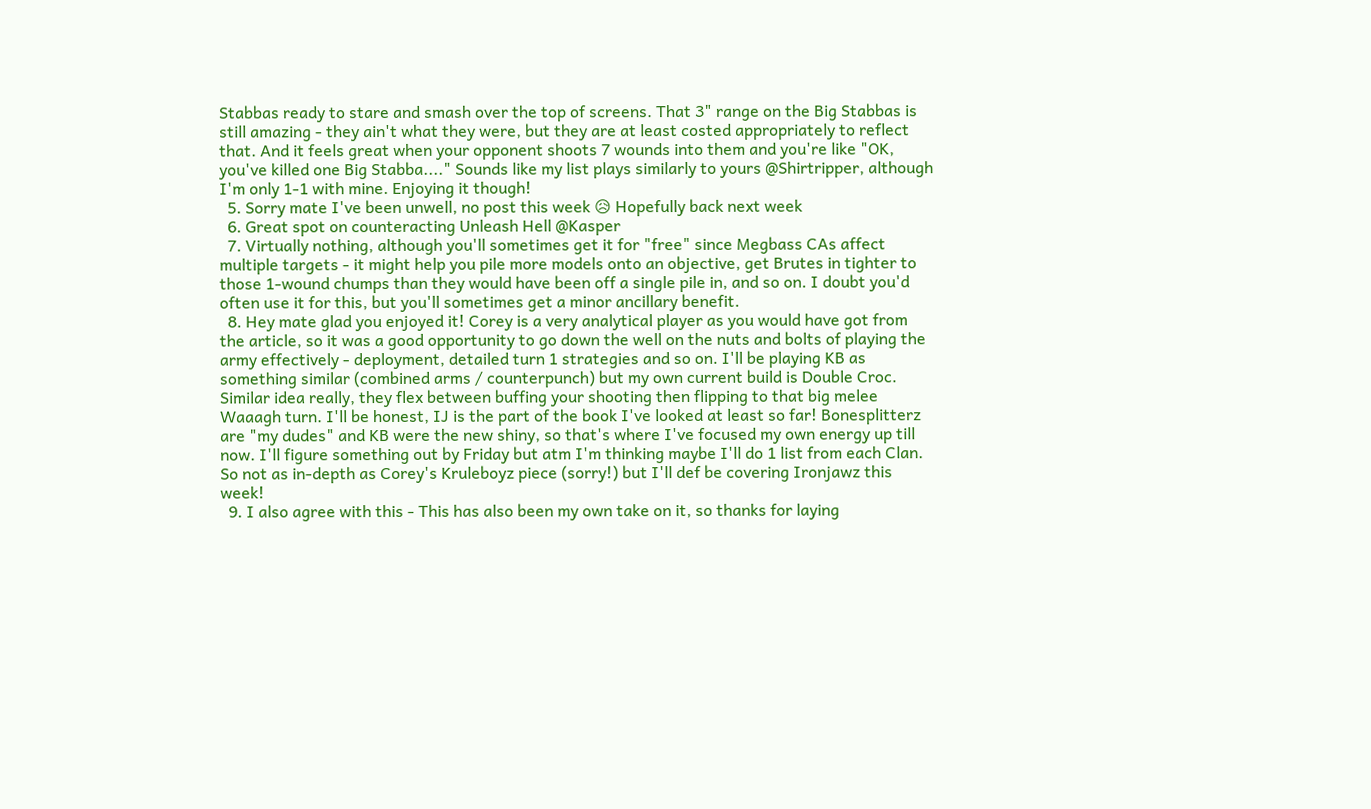Stabbas ready to stare and smash over the top of screens. That 3" range on the Big Stabbas is still amazing - they ain't what they were, but they are at least costed appropriately to reflect that. And it feels great when your opponent shoots 7 wounds into them and you're like "OK, you've killed one Big Stabba...." Sounds like my list plays similarly to yours @Shirtripper, although I'm only 1-1 with mine. Enjoying it though!
  5. Sorry mate I've been unwell, no post this week 😥 Hopefully back next week
  6. Great spot on counteracting Unleash Hell @Kasper
  7. Virtually nothing, although you'll sometimes get it for "free" since Megbass CAs affect multiple targets - it might help you pile more models onto an objective, get Brutes in tighter to those 1-wound chumps than they would have been off a single pile in, and so on. I doubt you'd often use it for this, but you'll sometimes get a minor ancillary benefit.
  8. Hey mate glad you enjoyed it! Corey is a very analytical player as you would have got from the article, so it was a good opportunity to go down the well on the nuts and bolts of playing the army effectively - deployment, detailed turn 1 strategies and so on. I'll be playing KB as something similar (combined arms / counterpunch) but my own current build is Double Croc. Similar idea really, they flex between buffing your shooting then flipping to that big melee Waaagh turn. I'll be honest, IJ is the part of the book I've looked at least so far! Bonesplitterz are "my dudes" and KB were the new shiny, so that's where I've focused my own energy up till now. I'll figure something out by Friday but atm I'm thinking maybe I'll do 1 list from each Clan. So not as in-depth as Corey's Kruleboyz piece (sorry!) but I'll def be covering Ironjawz this week!
  9. I also agree with this - This has also been my own take on it, so thanks for laying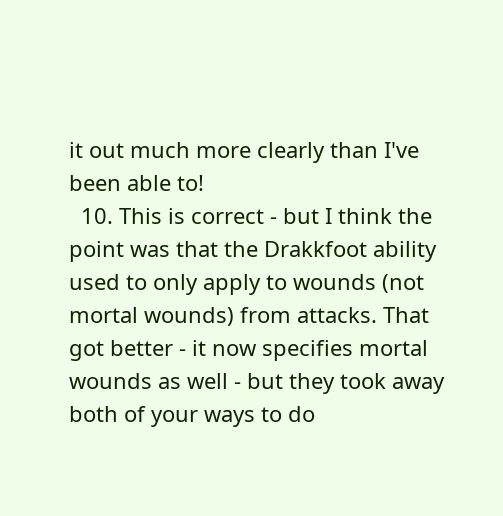it out much more clearly than I've been able to!
  10. This is correct - but I think the point was that the Drakkfoot ability used to only apply to wounds (not mortal wounds) from attacks. That got better - it now specifies mortal wounds as well - but they took away both of your ways to do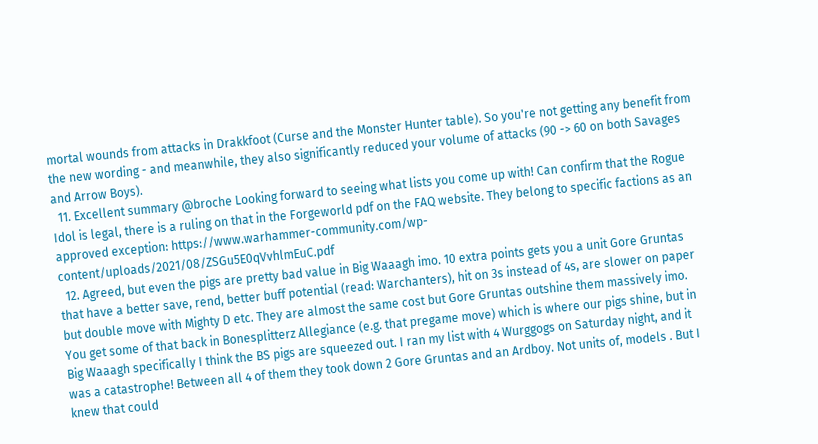mortal wounds from attacks in Drakkfoot (Curse and the Monster Hunter table). So you're not getting any benefit from the new wording - and meanwhile, they also significantly reduced your volume of attacks (90 -> 60 on both Savages and Arrow Boys).
  11. Excellent summary @broche Looking forward to seeing what lists you come up with! Can confirm that the Rogue Idol is legal, there is a ruling on that in the Forgeworld pdf on the FAQ website. They belong to specific factions as an approved exception: https://www.warhammer-community.com/wp-content/uploads/2021/08/ZSGu5E0qVvhlmEuC.pdf
  12. Agreed, but even the pigs are pretty bad value in Big Waaagh imo. 10 extra points gets you a unit Gore Gruntas that have a better save, rend, better buff potential (read: Warchanters), hit on 3s instead of 4s, are slower on paper but double move with Mighty D etc. They are almost the same cost but Gore Gruntas outshine them massively imo. You get some of that back in Bonesplitterz Allegiance (e.g. that pregame move) which is where our pigs shine, but in Big Waaagh specifically I think the BS pigs are squeezed out. I ran my list with 4 Wurggogs on Saturday night, and it was a catastrophe! Between all 4 of them they took down 2 Gore Gruntas and an Ardboy. Not units of, models . But I knew that could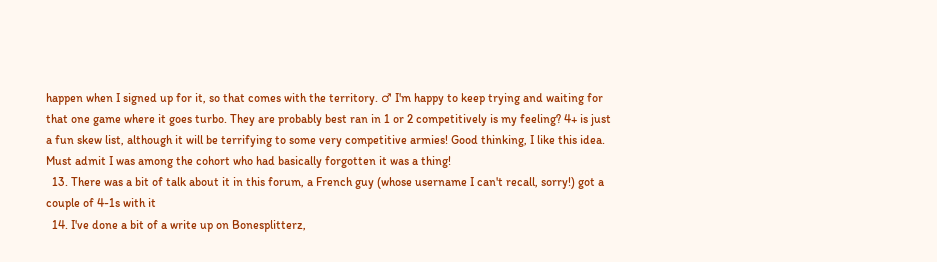happen when I signed up for it, so that comes with the territory. ♂ I'm happy to keep trying and waiting for that one game where it goes turbo. They are probably best ran in 1 or 2 competitively is my feeling? 4+ is just a fun skew list, although it will be terrifying to some very competitive armies! Good thinking, I like this idea. Must admit I was among the cohort who had basically forgotten it was a thing!
  13. There was a bit of talk about it in this forum, a French guy (whose username I can't recall, sorry!) got a couple of 4-1s with it
  14. I've done a bit of a write up on Bonesplitterz,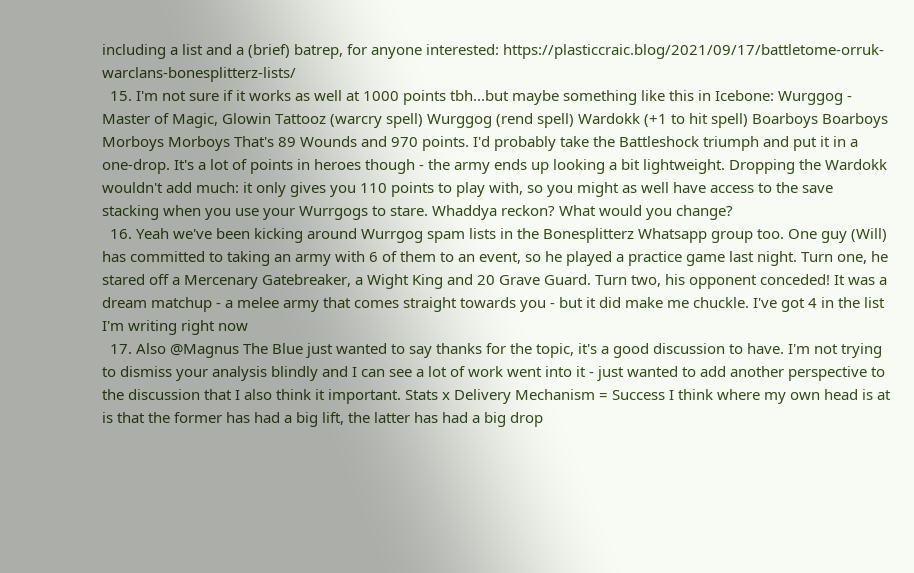including a list and a (brief) batrep, for anyone interested: https://plasticcraic.blog/2021/09/17/battletome-orruk-warclans-bonesplitterz-lists/
  15. I'm not sure if it works as well at 1000 points tbh...but maybe something like this in Icebone: Wurggog - Master of Magic, Glowin Tattooz (warcry spell) Wurggog (rend spell) Wardokk (+1 to hit spell) Boarboys Boarboys Morboys Morboys That's 89 Wounds and 970 points. I'd probably take the Battleshock triumph and put it in a one-drop. It's a lot of points in heroes though - the army ends up looking a bit lightweight. Dropping the Wardokk wouldn't add much: it only gives you 110 points to play with, so you might as well have access to the save stacking when you use your Wurrgogs to stare. Whaddya reckon? What would you change?
  16. Yeah we've been kicking around Wurrgog spam lists in the Bonesplitterz Whatsapp group too. One guy (Will) has committed to taking an army with 6 of them to an event, so he played a practice game last night. Turn one, he stared off a Mercenary Gatebreaker, a Wight King and 20 Grave Guard. Turn two, his opponent conceded! It was a dream matchup - a melee army that comes straight towards you - but it did make me chuckle. I've got 4 in the list I'm writing right now
  17. Also @Magnus The Blue just wanted to say thanks for the topic, it's a good discussion to have. I'm not trying to dismiss your analysis blindly and I can see a lot of work went into it - just wanted to add another perspective to the discussion that I also think it important. Stats x Delivery Mechanism = Success I think where my own head is at is that the former has had a big lift, the latter has had a big drop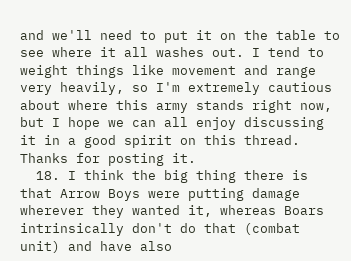and we'll need to put it on the table to see where it all washes out. I tend to weight things like movement and range very heavily, so I'm extremely cautious about where this army stands right now, but I hope we can all enjoy discussing it in a good spirit on this thread. Thanks for posting it.
  18. I think the big thing there is that Arrow Boys were putting damage wherever they wanted it, whereas Boars intrinsically don't do that (combat unit) and have also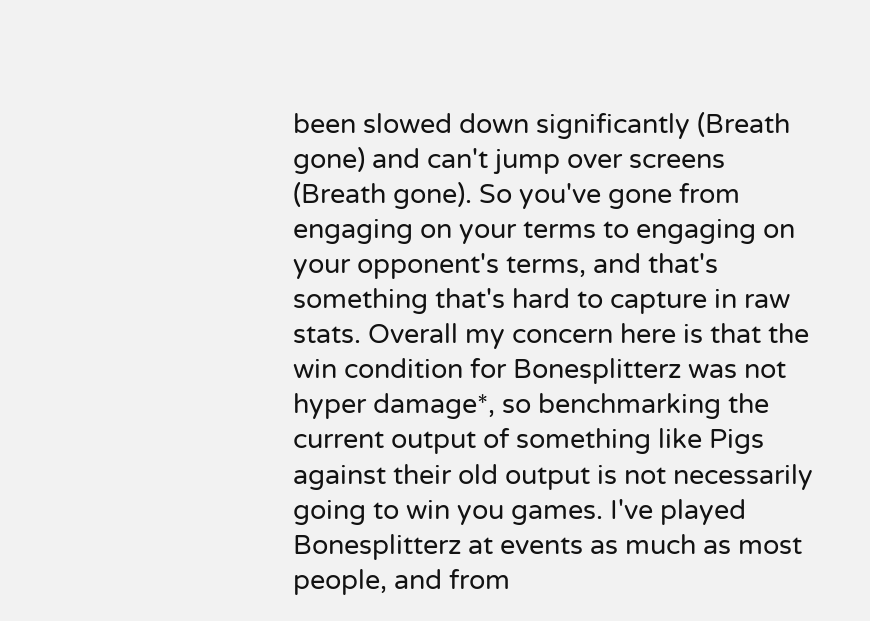been slowed down significantly (Breath gone) and can't jump over screens (Breath gone). So you've gone from engaging on your terms to engaging on your opponent's terms, and that's something that's hard to capture in raw stats. Overall my concern here is that the win condition for Bonesplitterz was not hyper damage*, so benchmarking the current output of something like Pigs against their old output is not necessarily going to win you games. I've played Bonesplitterz at events as much as most people, and from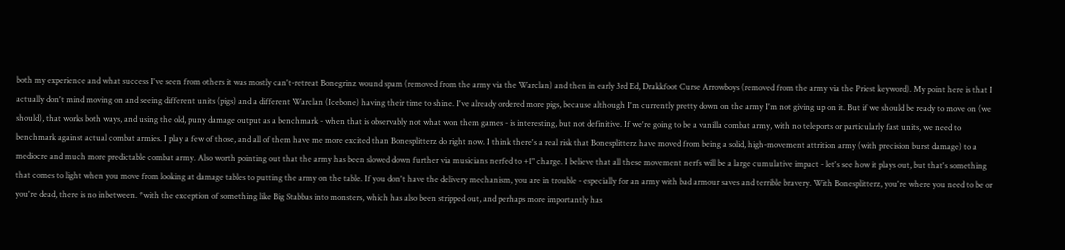both my experience and what success I've seen from others it was mostly can't-retreat Bonegrinz wound spam (removed from the army via the Warclan) and then in early 3rd Ed, Drakkfoot Curse Arrowboys (removed from the army via the Priest keyword). My point here is that I actually don't mind moving on and seeing different units (pigs) and a different Warclan (Icebone) having their time to shine. I've already ordered more pigs, because although I'm currently pretty down on the army I'm not giving up on it. But if we should be ready to move on (we should), that works both ways, and using the old, puny damage output as a benchmark - when that is observably not what won them games - is interesting, but not definitive. If we're going to be a vanilla combat army, with no teleports or particularly fast units, we need to benchmark against actual combat armies. I play a few of those, and all of them have me more excited than Bonesplitterz do right now. I think there's a real risk that Bonesplitterz have moved from being a solid, high-movement attrition army (with precision burst damage) to a mediocre and much more predictable combat army. Also worth pointing out that the army has been slowed down further via musicians nerfed to +1" charge. I believe that all these movement nerfs will be a large cumulative impact - let's see how it plays out, but that's something that comes to light when you move from looking at damage tables to putting the army on the table. If you don't have the delivery mechanism, you are in trouble - especially for an army with bad armour saves and terrible bravery. With Bonesplitterz, you're where you need to be or you're dead, there is no inbetween. *with the exception of something like Big Stabbas into monsters, which has also been stripped out, and perhaps more importantly has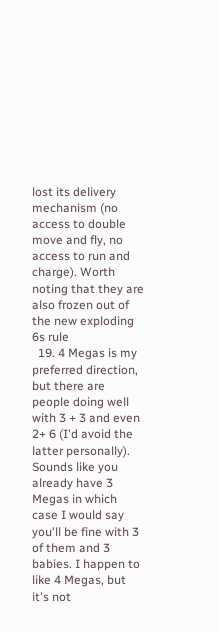lost its delivery mechanism (no access to double move and fly, no access to run and charge). Worth noting that they are also frozen out of the new exploding 6s rule
  19. 4 Megas is my preferred direction, but there are people doing well with 3 + 3 and even 2+ 6 (I'd avoid the latter personally). Sounds like you already have 3 Megas in which case I would say you'll be fine with 3 of them and 3 babies. I happen to like 4 Megas, but it's not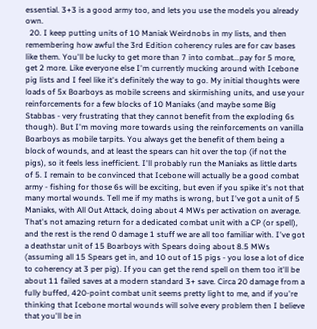essential. 3+3 is a good army too, and lets you use the models you already own.
  20. I keep putting units of 10 Maniak Weirdnobs in my lists, and then remembering how awful the 3rd Edition coherency rules are for cav bases like them. You'll be lucky to get more than 7 into combat...pay for 5 more, get 2 more. Like everyone else I'm currently mucking around with Icebone pig lists and I feel like it's definitely the way to go. My initial thoughts were loads of 5x Boarboys as mobile screens and skirmishing units, and use your reinforcements for a few blocks of 10 Maniaks (and maybe some Big Stabbas - very frustrating that they cannot benefit from the exploding 6s though). But I'm moving more towards using the reinforcements on vanilla Boarboys as mobile tarpits. You always get the benefit of them being a block of wounds, and at least the spears can hit over the top (if not the pigs), so it feels less inefficient. I'll probably run the Maniaks as little darts of 5. I remain to be convinced that Icebone will actually be a good combat army - fishing for those 6s will be exciting, but even if you spike it's not that many mortal wounds. Tell me if my maths is wrong, but I've got a unit of 5 Maniaks, with All Out Attack, doing about 4 MWs per activation on average. That's not amazing return for a dedicated combat unit with a CP (or spell), and the rest is the rend 0 damage 1 stuff we are all too familiar with. I've got a deathstar unit of 15 Boarboys with Spears doing about 8.5 MWs (assuming all 15 Spears get in, and 10 out of 15 pigs - you lose a lot of dice to coherency at 3 per pig). If you can get the rend spell on them too it'll be about 11 failed saves at a modern standard 3+ save. Circa 20 damage from a fully buffed, 420-point combat unit seems pretty light to me, and if you're thinking that Icebone mortal wounds will solve every problem then I believe that you'll be in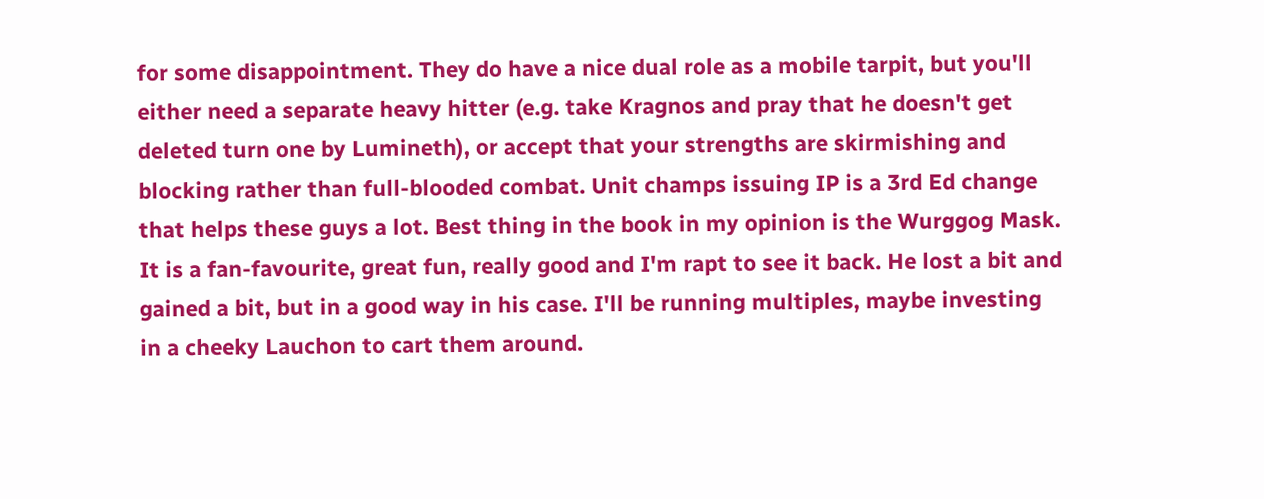for some disappointment. They do have a nice dual role as a mobile tarpit, but you'll either need a separate heavy hitter (e.g. take Kragnos and pray that he doesn't get deleted turn one by Lumineth), or accept that your strengths are skirmishing and blocking rather than full-blooded combat. Unit champs issuing IP is a 3rd Ed change that helps these guys a lot. Best thing in the book in my opinion is the Wurggog Mask. It is a fan-favourite, great fun, really good and I'm rapt to see it back. He lost a bit and gained a bit, but in a good way in his case. I'll be running multiples, maybe investing in a cheeky Lauchon to cart them around.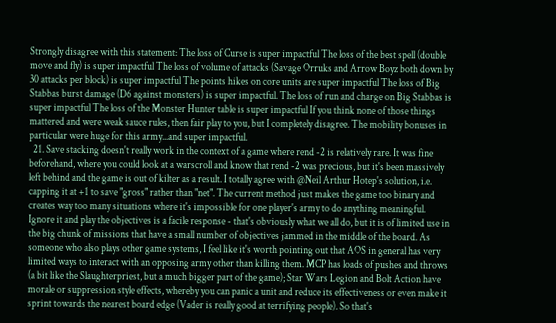Strongly disagree with this statement: The loss of Curse is super impactful The loss of the best spell (double move and fly) is super impactful The loss of volume of attacks (Savage Orruks and Arrow Boyz both down by 30 attacks per block) is super impactful The points hikes on core units are super impactful The loss of Big Stabbas burst damage (D6 against monsters) is super impactful. The loss of run and charge on Big Stabbas is super impactful The loss of the Monster Hunter table is super impactful If you think none of those things mattered and were weak sauce rules, then fair play to you, but I completely disagree. The mobility bonuses in particular were huge for this army...and super impactful.
  21. Save stacking doesn't really work in the context of a game where rend -2 is relatively rare. It was fine beforehand, where you could look at a warscroll and know that rend -2 was precious, but it's been massively left behind and the game is out of kilter as a result. I totally agree with @Neil Arthur Hotep's solution, i.e. capping it at +1 to save "gross" rather than "net". The current method just makes the game too binary and creates way too many situations where it's impossible for one player's army to do anything meaningful. Ignore it and play the objectives is a facile response - that's obviously what we all do, but it is of limited use in the big chunk of missions that have a small number of objectives jammed in the middle of the board. As someone who also plays other game systems, I feel like it's worth pointing out that AOS in general has very limited ways to interact with an opposing army other than killing them. MCP has loads of pushes and throws (a bit like the Slaughterpriest, but a much bigger part of the game); Star Wars Legion and Bolt Action have morale or suppression style effects, whereby you can panic a unit and reduce its effectiveness or even make it sprint towards the nearest board edge (Vader is really good at terrifying people). So that's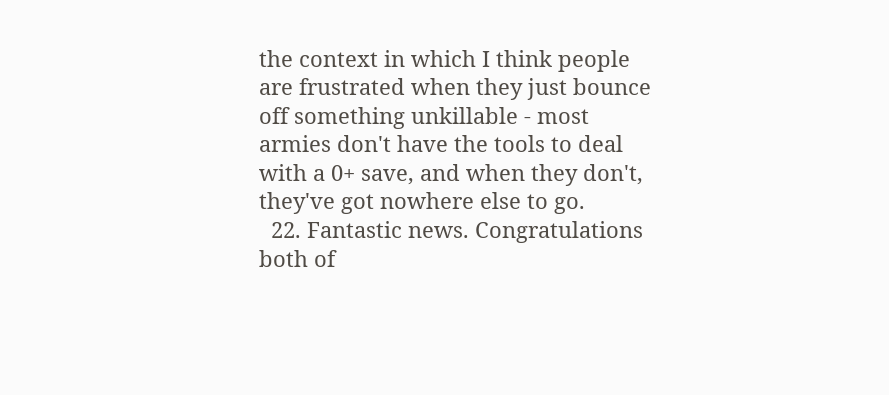the context in which I think people are frustrated when they just bounce off something unkillable - most armies don't have the tools to deal with a 0+ save, and when they don't, they've got nowhere else to go.
  22. Fantastic news. Congratulations both of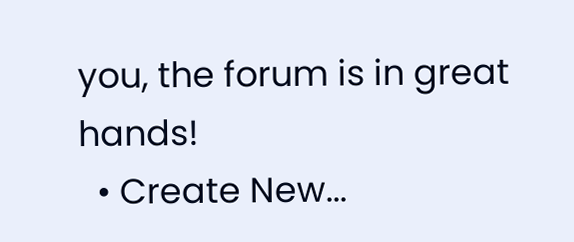you, the forum is in great hands!
  • Create New...